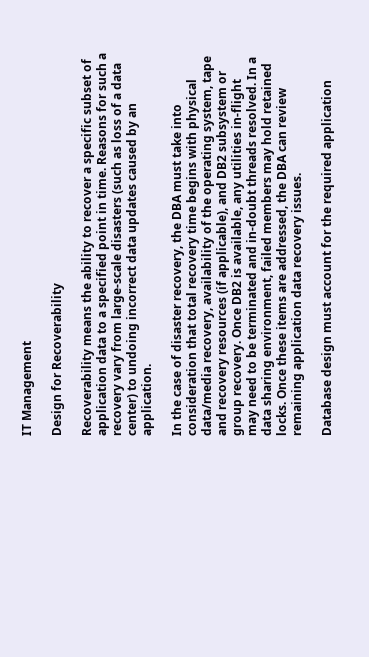IT Management

Design for Recoverability

Recoverability means the ability to recover a specific subset of application data to a specified point in time. Reasons for such a recovery vary from large-scale disasters (such as loss of a data center) to undoing incorrect data updates caused by an application.

In the case of disaster recovery, the DBA must take into consideration that total recovery time begins with physical data/media recovery, availability of the operating system, tape and recovery resources (if applicable), and DB2 subsystem or group recovery. Once DB2 is available, any utilities in-flight may need to be terminated and in-doubt threads resolved. In a data sharing environment, failed members may hold retained locks. Once these items are addressed, the DBA can review remaining application data recovery issues.

Database design must account for the required application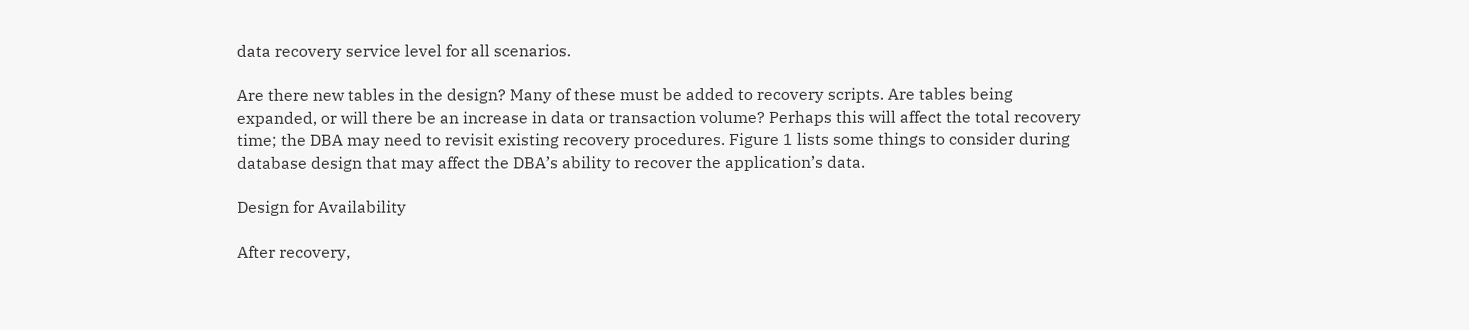data recovery service level for all scenarios.

Are there new tables in the design? Many of these must be added to recovery scripts. Are tables being expanded, or will there be an increase in data or transaction volume? Perhaps this will affect the total recovery time; the DBA may need to revisit existing recovery procedures. Figure 1 lists some things to consider during database design that may affect the DBA’s ability to recover the application’s data.

Design for Availability

After recovery,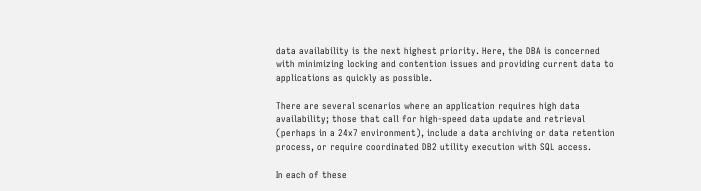data availability is the next highest priority. Here, the DBA is concerned with minimizing locking and contention issues and providing current data to applications as quickly as possible.

There are several scenarios where an application requires high data availability; those that call for high-speed data update and retrieval (perhaps in a 24x7 environment), include a data archiving or data retention process, or require coordinated DB2 utility execution with SQL access.

In each of these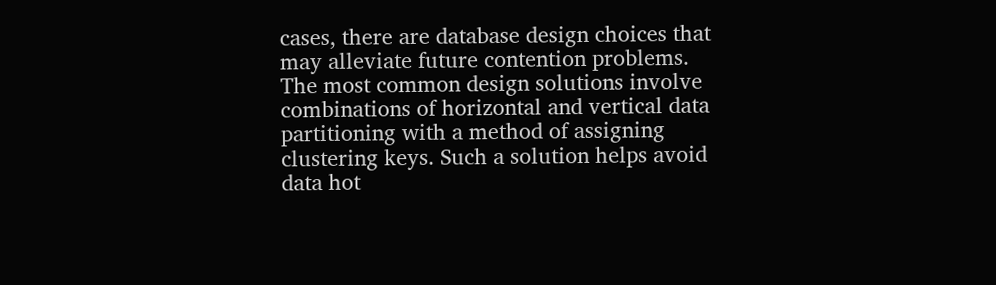cases, there are database design choices that may alleviate future contention problems. The most common design solutions involve combinations of horizontal and vertical data partitioning with a method of assigning clustering keys. Such a solution helps avoid data hot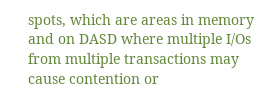spots, which are areas in memory and on DASD where multiple I/Os from multiple transactions may cause contention or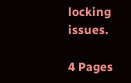locking issues.

4 Pages